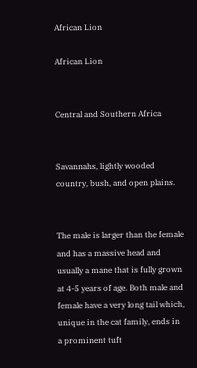African Lion

African Lion


Central and Southern Africa


Savannahs, lightly wooded country, bush, and open plains.


The male is larger than the female and has a massive head and usually a mane that is fully grown at 4-5 years of age. Both male and female have a very long tail which, unique in the cat family, ends in a prominent tuft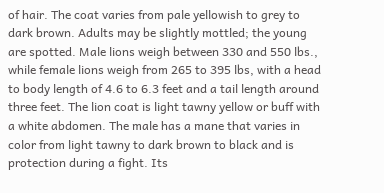of hair. The coat varies from pale yellowish to grey to dark brown. Adults may be slightly mottled; the young are spotted. Male lions weigh between 330 and 550 lbs., while female lions weigh from 265 to 395 lbs, with a head to body length of 4.6 to 6.3 feet and a tail length around three feet. The lion coat is light tawny yellow or buff with a white abdomen. The male has a mane that varies in color from light tawny to dark brown to black and is protection during a fight. Its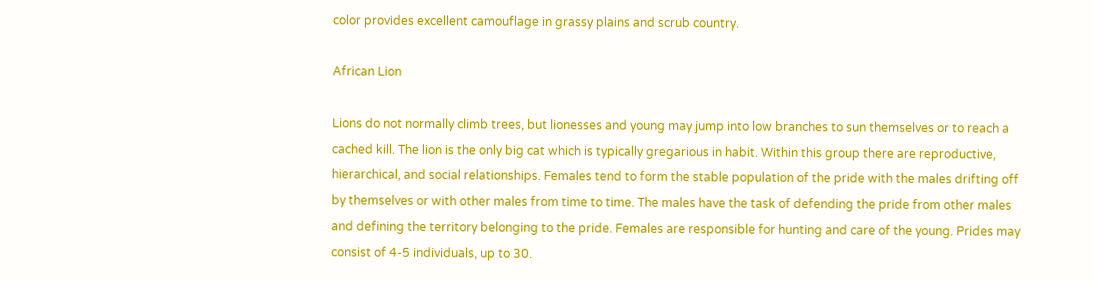color provides excellent camouflage in grassy plains and scrub country.

African Lion

Lions do not normally climb trees, but lionesses and young may jump into low branches to sun themselves or to reach a cached kill. The lion is the only big cat which is typically gregarious in habit. Within this group there are reproductive, hierarchical, and social relationships. Females tend to form the stable population of the pride with the males drifting off by themselves or with other males from time to time. The males have the task of defending the pride from other males and defining the territory belonging to the pride. Females are responsible for hunting and care of the young. Prides may consist of 4-5 individuals, up to 30.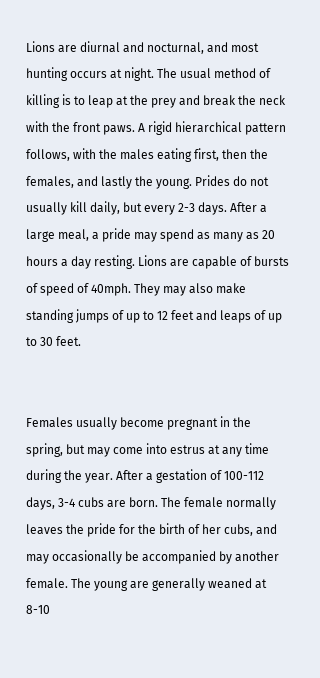Lions are diurnal and nocturnal, and most hunting occurs at night. The usual method of killing is to leap at the prey and break the neck with the front paws. A rigid hierarchical pattern follows, with the males eating first, then the females, and lastly the young. Prides do not usually kill daily, but every 2-3 days. After a large meal, a pride may spend as many as 20 hours a day resting. Lions are capable of bursts of speed of 40mph. They may also make standing jumps of up to 12 feet and leaps of up to 30 feet.


Females usually become pregnant in the spring, but may come into estrus at any time during the year. After a gestation of 100-112 days, 3-4 cubs are born. The female normally leaves the pride for the birth of her cubs, and may occasionally be accompanied by another female. The young are generally weaned at 8-10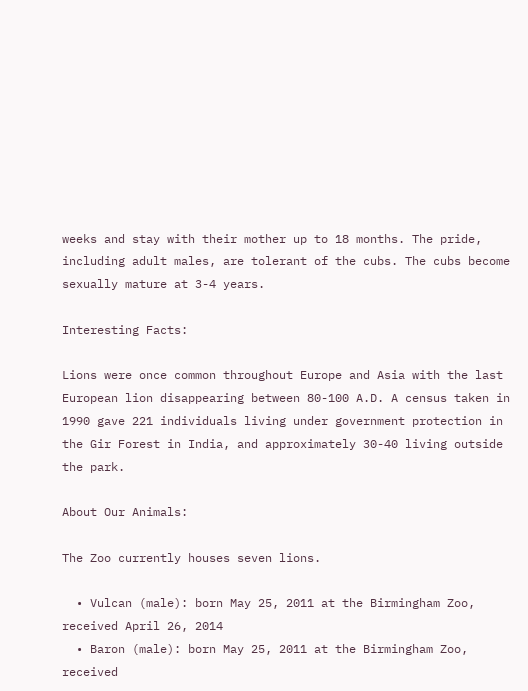weeks and stay with their mother up to 18 months. The pride, including adult males, are tolerant of the cubs. The cubs become sexually mature at 3-4 years.

Interesting Facts:

Lions were once common throughout Europe and Asia with the last European lion disappearing between 80-100 A.D. A census taken in 1990 gave 221 individuals living under government protection in the Gir Forest in India, and approximately 30-40 living outside the park.

About Our Animals:

The Zoo currently houses seven lions.

  • Vulcan (male): born May 25, 2011 at the Birmingham Zoo, received April 26, 2014
  • Baron (male): born May 25, 2011 at the Birmingham Zoo, received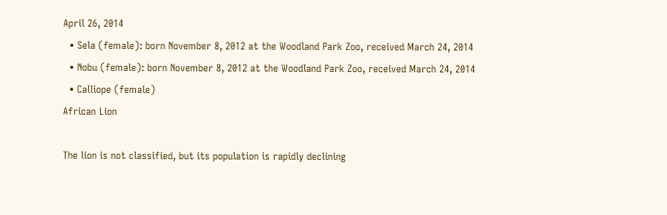April 26, 2014
  • Sela (female): born November 8, 2012 at the Woodland Park Zoo, received March 24, 2014
  • Nobu (female): born November 8, 2012 at the Woodland Park Zoo, received March 24, 2014
  • Calliope (female)
African Lion

The lion is not classified, but its population is rapidly declining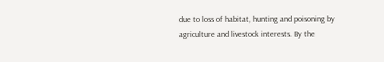due to loss of habitat, hunting and poisoning by agriculture and livestock interests. By the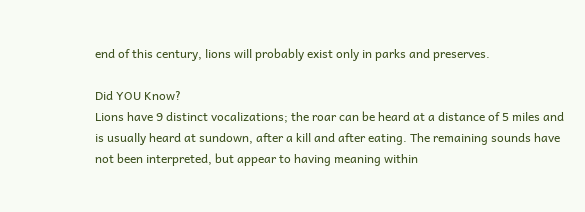end of this century, lions will probably exist only in parks and preserves.

Did YOU Know?
Lions have 9 distinct vocalizations; the roar can be heard at a distance of 5 miles and is usually heard at sundown, after a kill and after eating. The remaining sounds have not been interpreted, but appear to having meaning within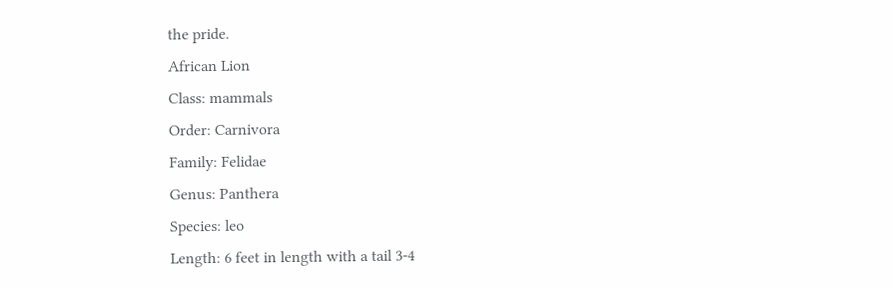the pride.
African Lion
Class: mammals
Order: Carnivora
Family: Felidae
Genus: Panthera
Species: leo
Length: 6 feet in length with a tail 3-4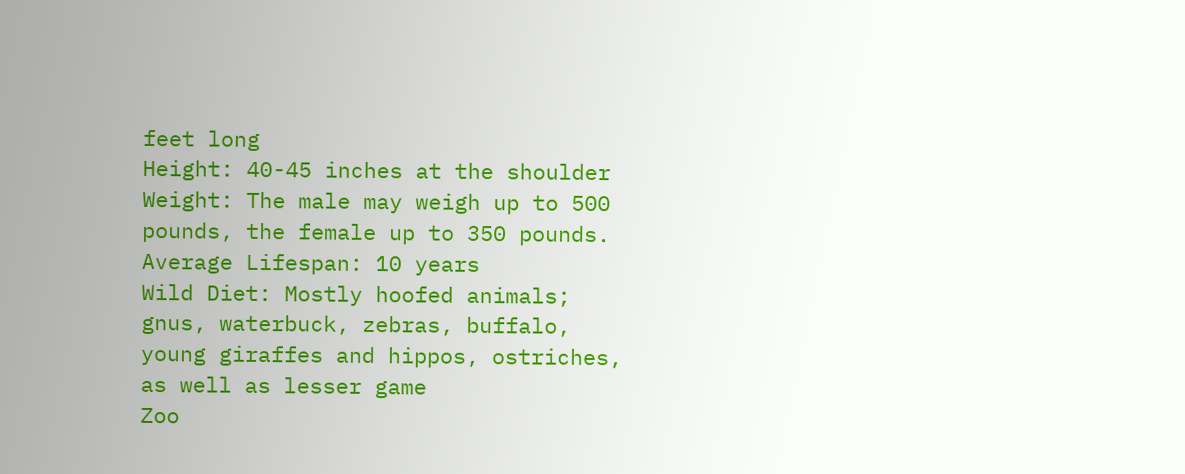feet long
Height: 40-45 inches at the shoulder
Weight: The male may weigh up to 500 pounds, the female up to 350 pounds.
Average Lifespan: 10 years
Wild Diet: Mostly hoofed animals; gnus, waterbuck, zebras, buffalo, young giraffes and hippos, ostriches, as well as lesser game
Zoo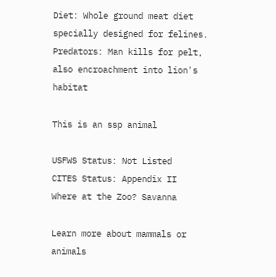Diet: Whole ground meat diet specially designed for felines.
Predators: Man kills for pelt, also encroachment into lion's habitat

This is an ssp animal

USFWS Status: Not Listed
CITES Status: Appendix II
Where at the Zoo? Savanna

Learn more about mammals or animals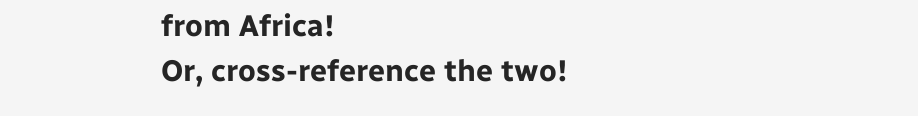from Africa!
Or, cross-reference the two!